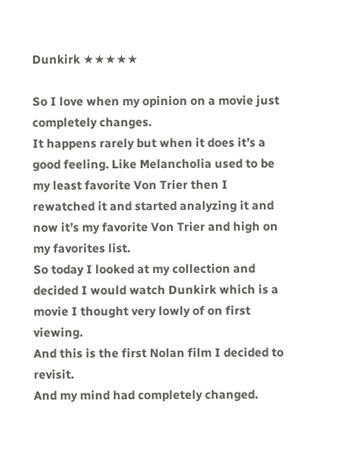Dunkirk ★★★★★

So I love when my opinion on a movie just completely changes.
It happens rarely but when it does it’s a good feeling. Like Melancholia used to be my least favorite Von Trier then I rewatched it and started analyzing it and now it’s my favorite Von Trier and high on my favorites list.
So today I looked at my collection and decided I would watch Dunkirk which is a movie I thought very lowly of on first viewing.
And this is the first Nolan film I decided to revisit.
And my mind had completely changed.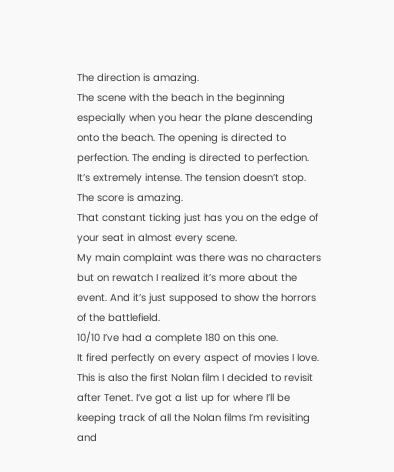The direction is amazing.
The scene with the beach in the beginning especially when you hear the plane descending onto the beach. The opening is directed to perfection. The ending is directed to perfection. It’s extremely intense. The tension doesn’t stop.
The score is amazing.
That constant ticking just has you on the edge of your seat in almost every scene.
My main complaint was there was no characters but on rewatch I realized it’s more about the event. And it’s just supposed to show the horrors of the battlefield.
10/10 I’ve had a complete 180 on this one.
It fired perfectly on every aspect of movies I love.
This is also the first Nolan film I decided to revisit after Tenet. I’ve got a list up for where I’ll be keeping track of all the Nolan films I’m revisiting and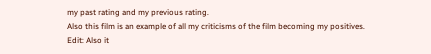my past rating and my previous rating.
Also this film is an example of all my criticisms of the film becoming my positives.
Edit: Also it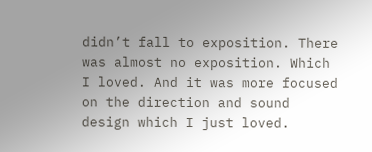didn’t fall to exposition. There was almost no exposition. Which I loved. And it was more focused on the direction and sound design which I just loved.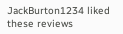JackBurton1234 liked these reviews